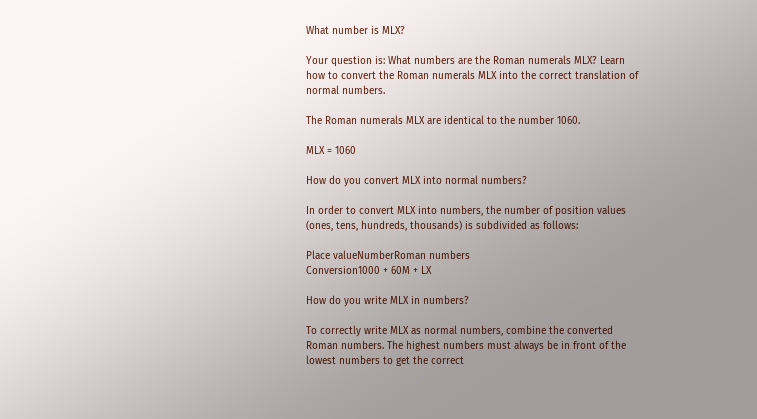What number is MLX?

Your question is: What numbers are the Roman numerals MLX? Learn how to convert the Roman numerals MLX into the correct translation of normal numbers.

The Roman numerals MLX are identical to the number 1060.

MLX = 1060

How do you convert MLX into normal numbers?

In order to convert MLX into numbers, the number of position values (ones, tens, hundreds, thousands) is subdivided as follows:

Place valueNumberRoman numbers
Conversion1000 + 60M + LX

How do you write MLX in numbers?

To correctly write MLX as normal numbers, combine the converted Roman numbers. The highest numbers must always be in front of the lowest numbers to get the correct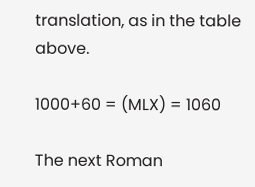translation, as in the table above.

1000+60 = (MLX) = 1060

The next Roman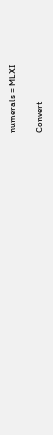numerals = MLXI

Convert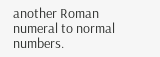another Roman numeral to normal numbers.